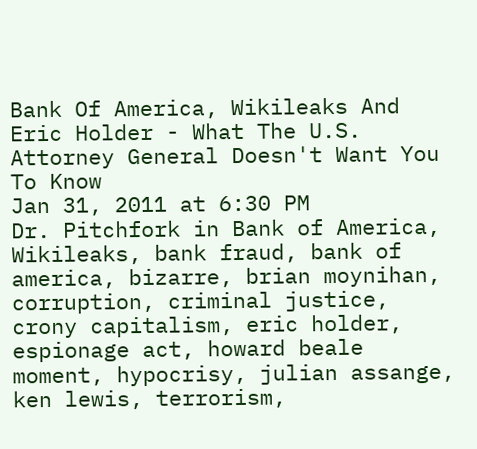Bank Of America, Wikileaks And Eric Holder - What The U.S. Attorney General Doesn't Want You To Know
Jan 31, 2011 at 6:30 PM
Dr. Pitchfork in Bank of America, Wikileaks, bank fraud, bank of america, bizarre, brian moynihan, corruption, criminal justice, crony capitalism, eric holder, espionage act, howard beale moment, hypocrisy, julian assange, ken lewis, terrorism,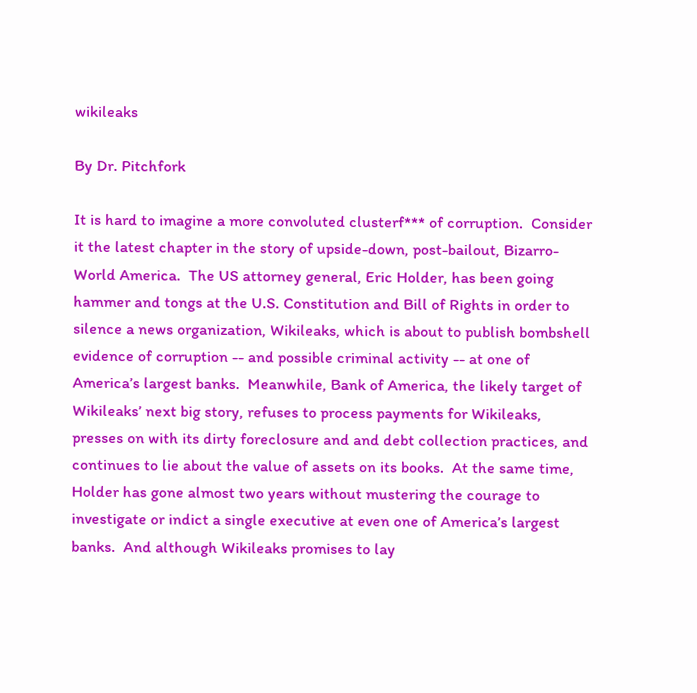wikileaks

By Dr. Pitchfork

It is hard to imagine a more convoluted clusterf*** of corruption.  Consider it the latest chapter in the story of upside-down, post-bailout, Bizarro-World America.  The US attorney general, Eric Holder, has been going hammer and tongs at the U.S. Constitution and Bill of Rights in order to silence a news organization, Wikileaks, which is about to publish bombshell evidence of corruption -- and possible criminal activity -- at one of America’s largest banks.  Meanwhile, Bank of America, the likely target of Wikileaks’ next big story, refuses to process payments for Wikileaks, presses on with its dirty foreclosure and and debt collection practices, and continues to lie about the value of assets on its books.  At the same time, Holder has gone almost two years without mustering the courage to investigate or indict a single executive at even one of America’s largest banks.  And although Wikileaks promises to lay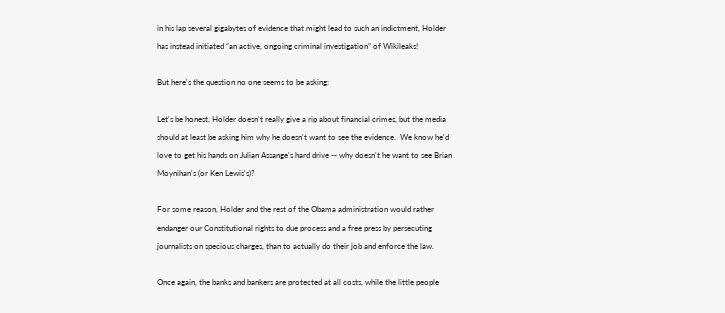in his lap several gigabytes of evidence that might lead to such an indictment, Holder has instead initiated “an active, ongoing criminal investigation” of Wikileaks!

But here's the question no one seems to be asking:

Let's be honest, Holder doesn't really give a rip about financial crimes, but the media should at least be asking him why he doesn't want to see the evidence.  We know he'd love to get his hands on Julian Assange's hard drive -- why doesn't he want to see Brian Moynihan's (or Ken Lewis's)?

For some reason, Holder and the rest of the Obama administration would rather endanger our Constitutional rights to due process and a free press by persecuting journalists on specious charges, than to actually do their job and enforce the law.

Once again, the banks and bankers are protected at all costs, while the little people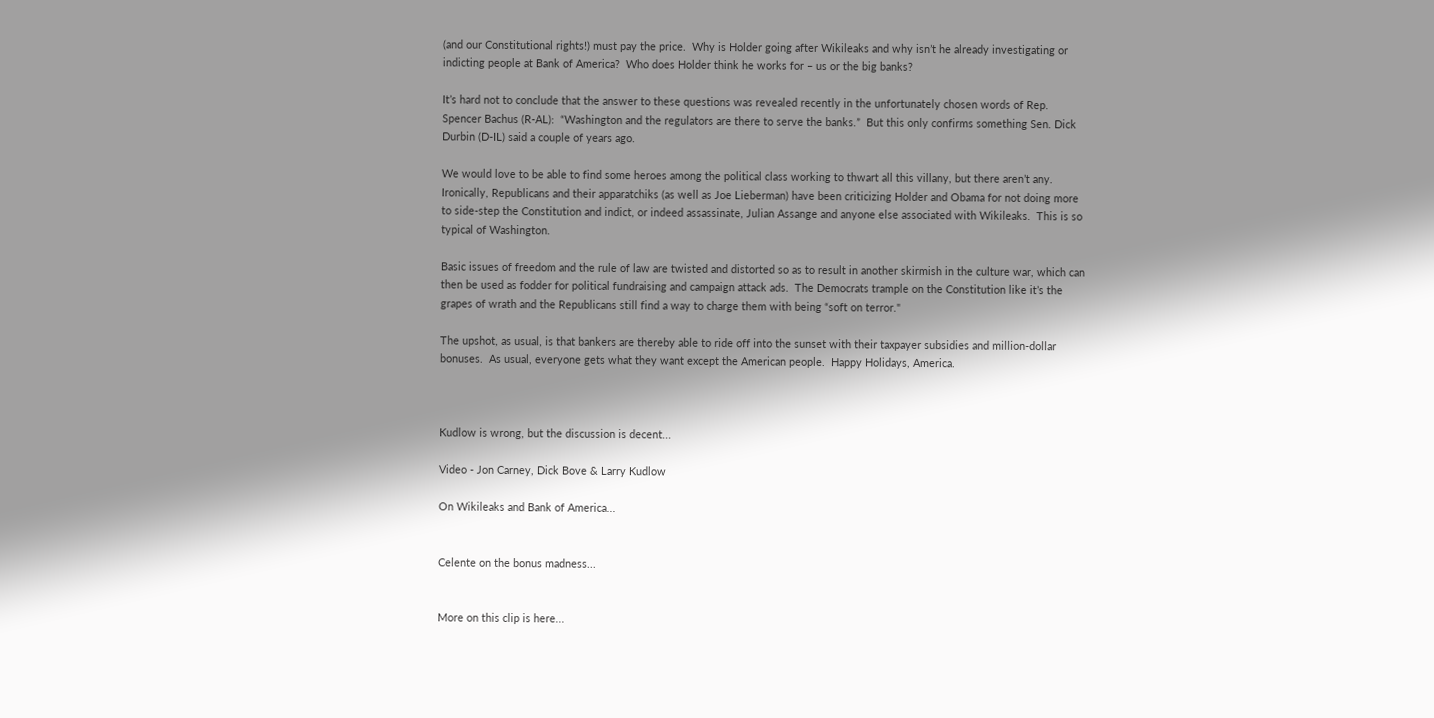(and our Constitutional rights!) must pay the price.  Why is Holder going after Wikileaks and why isn’t he already investigating or indicting people at Bank of America?  Who does Holder think he works for – us or the big banks?

It’s hard not to conclude that the answer to these questions was revealed recently in the unfortunately chosen words of Rep. Spencer Bachus (R-AL):  “Washington and the regulators are there to serve the banks.”  But this only confirms something Sen. Dick Durbin (D-IL) said a couple of years ago.

We would love to be able to find some heroes among the political class working to thwart all this villany, but there aren’t any.  Ironically, Republicans and their apparatchiks (as well as Joe Lieberman) have been criticizing Holder and Obama for not doing more to side-step the Constitution and indict, or indeed assassinate, Julian Assange and anyone else associated with Wikileaks.  This is so typical of Washington.

Basic issues of freedom and the rule of law are twisted and distorted so as to result in another skirmish in the culture war, which can then be used as fodder for political fundraising and campaign attack ads.  The Democrats trample on the Constitution like it’s the grapes of wrath and the Republicans still find a way to charge them with being “soft on terror."

The upshot, as usual, is that bankers are thereby able to ride off into the sunset with their taxpayer subsidies and million-dollar bonuses.  As usual, everyone gets what they want except the American people.  Happy Holidays, America.



Kudlow is wrong, but the discussion is decent...

Video - Jon Carney, Dick Bove & Larry Kudlow

On Wikileaks and Bank of America...


Celente on the bonus madness...


More on this clip is here...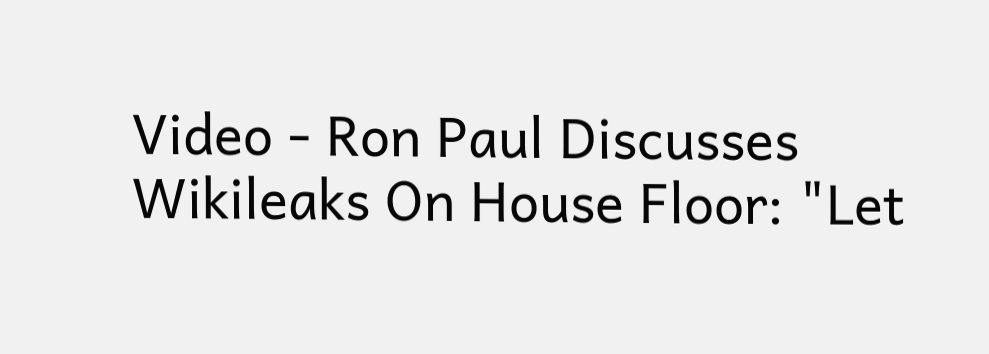Video - Ron Paul Discusses Wikileaks On House Floor: "Let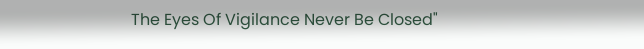The Eyes Of Vigilance Never Be Closed"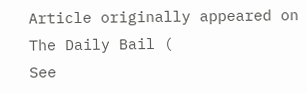Article originally appeared on The Daily Bail (
See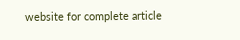website for complete article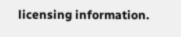licensing information.